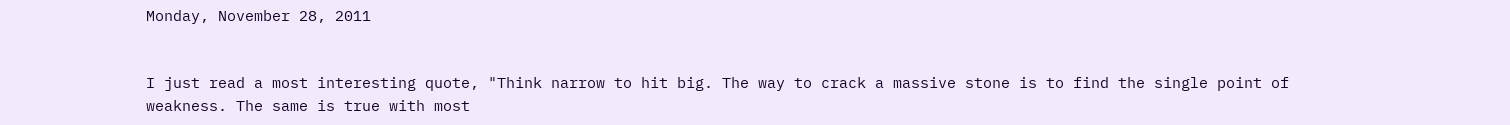Monday, November 28, 2011


I just read a most interesting quote, "Think narrow to hit big. The way to crack a massive stone is to find the single point of weakness. The same is true with most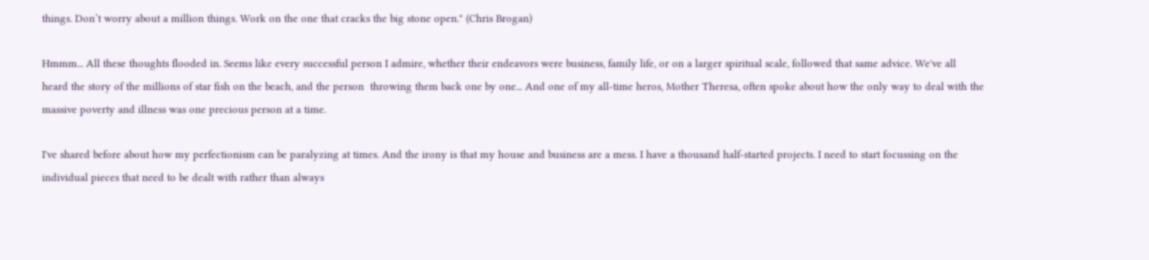things. Don’t worry about a million things. Work on the one that cracks the big stone open." (Chris Brogan)

Hmmm... All these thoughts flooded in. Seems like every successful person I admire, whether their endeavors were business, family life, or on a larger spiritual scale, followed that same advice. We've all heard the story of the millions of star fish on the beach, and the person  throwing them back one by one... And one of my all-time heros, Mother Theresa, often spoke about how the only way to deal with the massive poverty and illness was one precious person at a time.

I've shared before about how my perfectionism can be paralyzing at times. And the irony is that my house and business are a mess. I have a thousand half-started projects. I need to start focussing on the individual pieces that need to be dealt with rather than always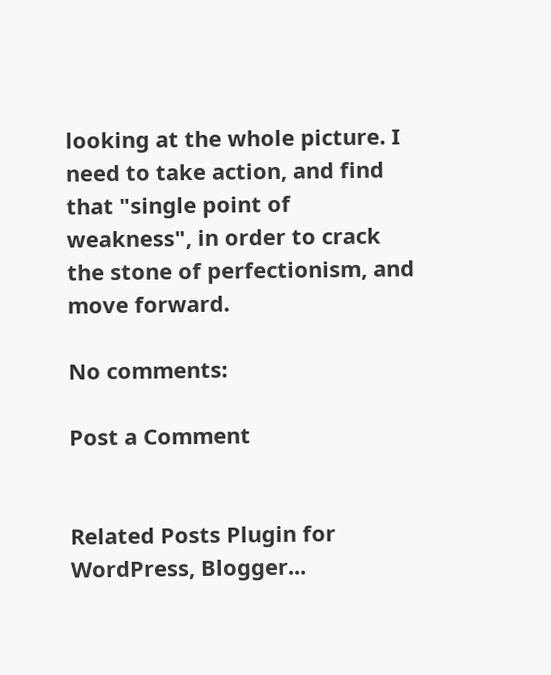looking at the whole picture. I need to take action, and find that "single point of weakness", in order to crack the stone of perfectionism, and move forward.

No comments:

Post a Comment


Related Posts Plugin for WordPress, Blogger...